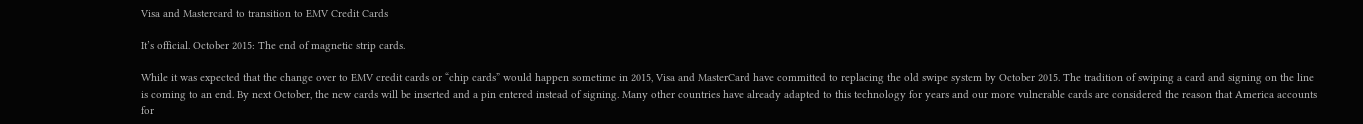Visa and Mastercard to transition to EMV Credit Cards

It’s official. October 2015: The end of magnetic strip cards.

While it was expected that the change over to EMV credit cards or “chip cards” would happen sometime in 2015, Visa and MasterCard have committed to replacing the old swipe system by October 2015. The tradition of swiping a card and signing on the line is coming to an end. By next October, the new cards will be inserted and a pin entered instead of signing. Many other countries have already adapted to this technology for years and our more vulnerable cards are considered the reason that America accounts for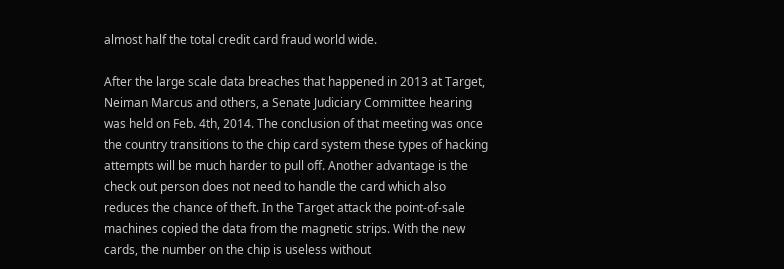almost half the total credit card fraud world wide.

After the large scale data breaches that happened in 2013 at Target, Neiman Marcus and others, a Senate Judiciary Committee hearing was held on Feb. 4th, 2014. The conclusion of that meeting was once the country transitions to the chip card system these types of hacking attempts will be much harder to pull off. Another advantage is the check out person does not need to handle the card which also reduces the chance of theft. In the Target attack the point-of-sale machines copied the data from the magnetic strips. With the new cards, the number on the chip is useless without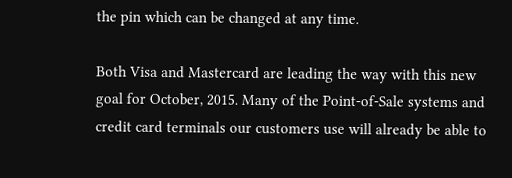the pin which can be changed at any time.

Both Visa and Mastercard are leading the way with this new goal for October, 2015. Many of the Point-of-Sale systems and credit card terminals our customers use will already be able to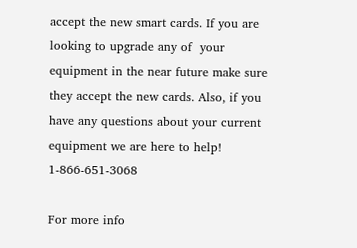accept the new smart cards. If you are looking to upgrade any of  your equipment in the near future make sure they accept the new cards. Also, if you have any questions about your current equipment we are here to help! 1-866-651-3068

For more info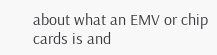about what an EMV or chip cards is and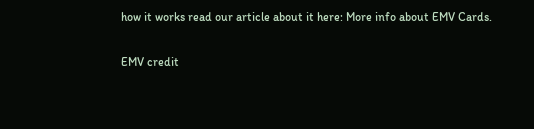how it works read our article about it here: More info about EMV Cards.

EMV credit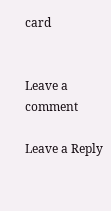card


Leave a comment

Leave a Reply